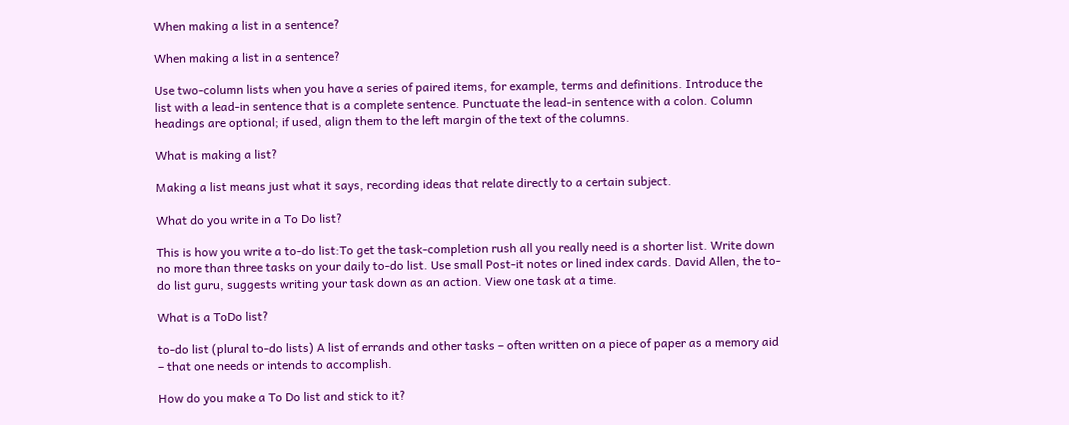When making a list in a sentence?

When making a list in a sentence?

Use two-column lists when you have a series of paired items, for example, terms and definitions. Introduce the list with a lead-in sentence that is a complete sentence. Punctuate the lead-in sentence with a colon. Column headings are optional; if used, align them to the left margin of the text of the columns.

What is making a list?

Making a list means just what it says, recording ideas that relate directly to a certain subject.

What do you write in a To Do list?

This is how you write a to-do list:To get the task-completion rush all you really need is a shorter list. Write down no more than three tasks on your daily to-do list. Use small Post-it notes or lined index cards. David Allen, the to-do list guru, suggests writing your task down as an action. View one task at a time.

What is a ToDo list?

to‐do list (plural to-do lists) A list of errands and other tasks – often written on a piece of paper as a memory aid – that one needs or intends to accomplish.

How do you make a To Do list and stick to it?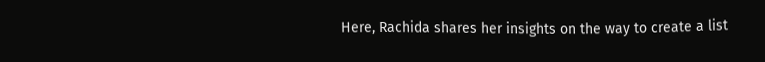Here, Rachida shares her insights on the way to create a list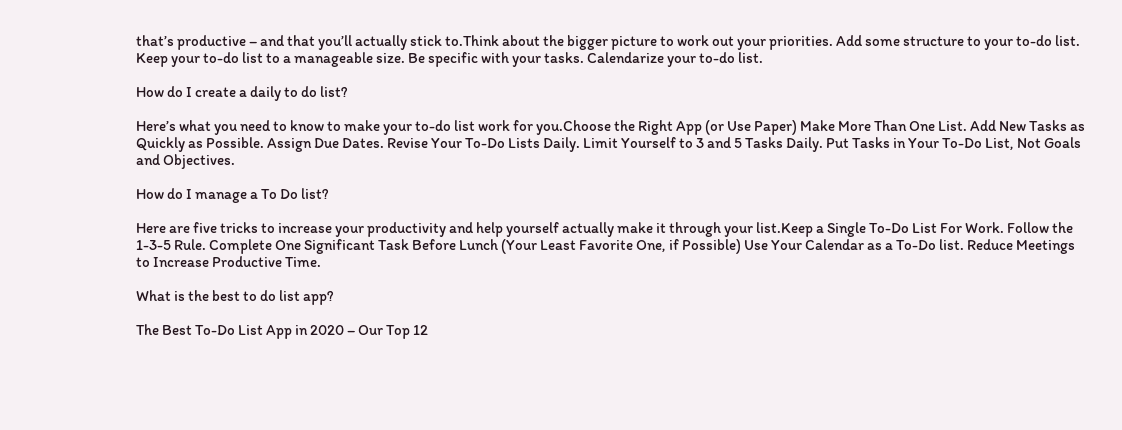that’s productive – and that you’ll actually stick to.Think about the bigger picture to work out your priorities. Add some structure to your to-do list. Keep your to-do list to a manageable size. Be specific with your tasks. Calendarize your to-do list.

How do I create a daily to do list?

Here’s what you need to know to make your to-do list work for you.Choose the Right App (or Use Paper) Make More Than One List. Add New Tasks as Quickly as Possible. Assign Due Dates. Revise Your To-Do Lists Daily. Limit Yourself to 3 and 5 Tasks Daily. Put Tasks in Your To-Do List, Not Goals and Objectives.

How do I manage a To Do list?

Here are five tricks to increase your productivity and help yourself actually make it through your list.Keep a Single To-Do List For Work. Follow the 1-3-5 Rule. Complete One Significant Task Before Lunch (Your Least Favorite One, if Possible) Use Your Calendar as a To-Do list. Reduce Meetings to Increase Productive Time.

What is the best to do list app?

The Best To-Do List App in 2020 – Our Top 12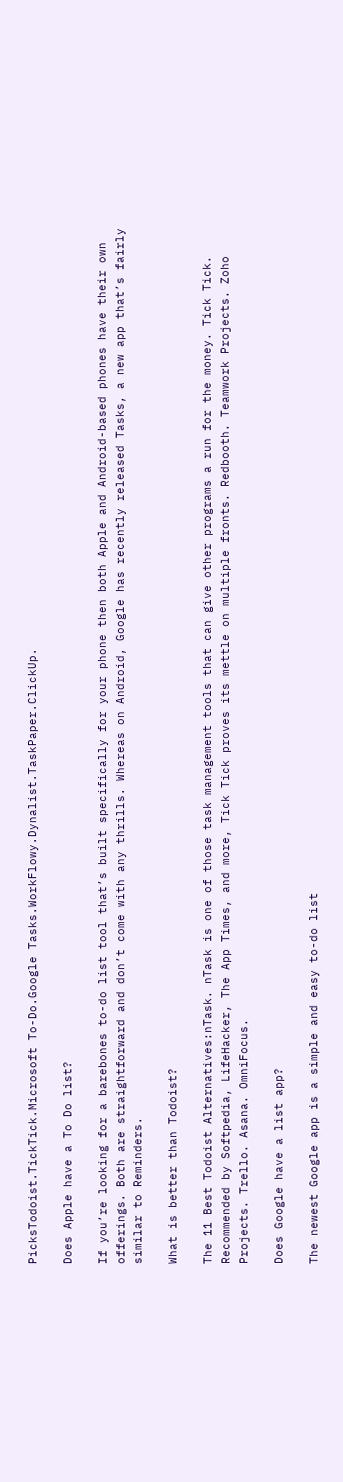PicksTodoist.TickTick.Microsoft To-Do.Google Tasks.WorkFlowy.Dynalist.TaskPaper.ClickUp.

Does Apple have a To Do list?

If you’re looking for a barebones to-do list tool that’s built specifically for your phone then both Apple and Android-based phones have their own offerings. Both are straightforward and don’t come with any thrills. Whereas on Android, Google has recently released Tasks, a new app that’s fairly similar to Reminders.

What is better than Todoist?

The 11 Best Todoist Alternatives:nTask. nTask is one of those task management tools that can give other programs a run for the money. Tick Tick. Recommended by Softpedia, LifeHacker, The App Times, and more, Tick Tick proves its mettle on multiple fronts. Redbooth. Teamwork Projects. Zoho Projects. Trello. Asana. OmniFocus.

Does Google have a list app?

The newest Google app is a simple and easy to-do list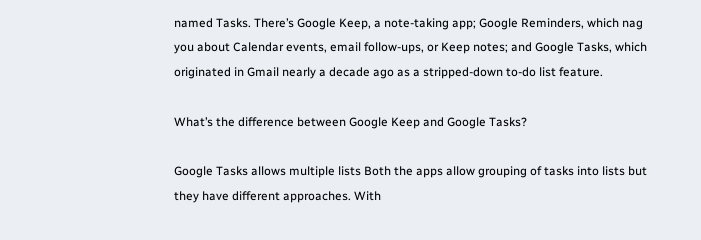named Tasks. There’s Google Keep, a note-taking app; Google Reminders, which nag you about Calendar events, email follow-ups, or Keep notes; and Google Tasks, which originated in Gmail nearly a decade ago as a stripped-down to-do list feature.

What’s the difference between Google Keep and Google Tasks?

Google Tasks allows multiple lists Both the apps allow grouping of tasks into lists but they have different approaches. With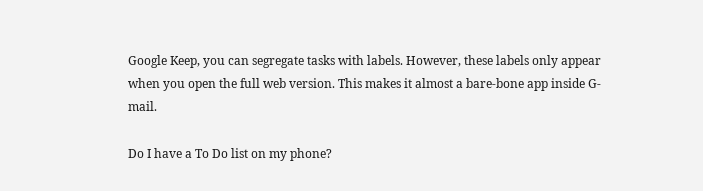Google Keep, you can segregate tasks with labels. However, these labels only appear when you open the full web version. This makes it almost a bare-bone app inside G-mail.

Do I have a To Do list on my phone?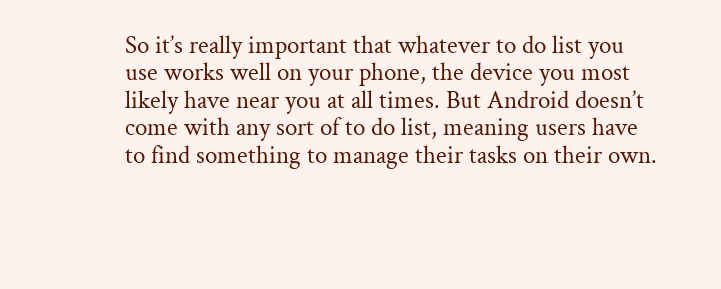So it’s really important that whatever to do list you use works well on your phone, the device you most likely have near you at all times. But Android doesn’t come with any sort of to do list, meaning users have to find something to manage their tasks on their own.